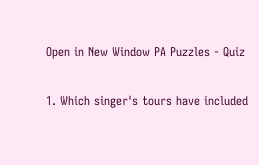Open in New Window PA Puzzles - Quiz

1. Which singer's tours have included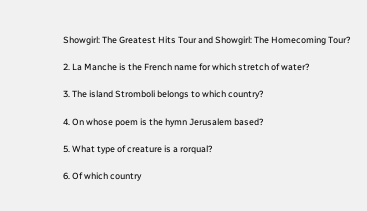Showgirl: The Greatest Hits Tour and Showgirl: The Homecoming Tour?

2. La Manche is the French name for which stretch of water?

3. The island Stromboli belongs to which country?

4. On whose poem is the hymn Jerusalem based?

5. What type of creature is a rorqual?

6. Of which country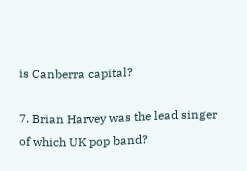is Canberra capital?

7. Brian Harvey was the lead singer of which UK pop band?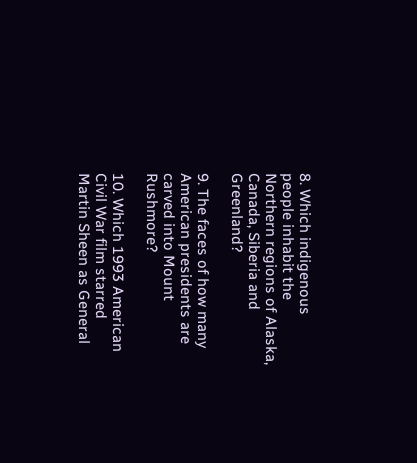8. Which indigenous people inhabit the Northern regions of Alaska, Canada, Siberia and Greenland?

9. The faces of how many American presidents are carved into Mount Rushmore?

10. Which 1993 American Civil War film starred Martin Sheen as General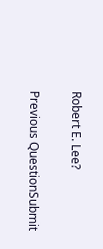Robert E. Lee?

Previous QuestionSubmit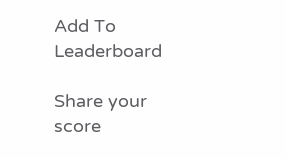Add To Leaderboard

Share your score